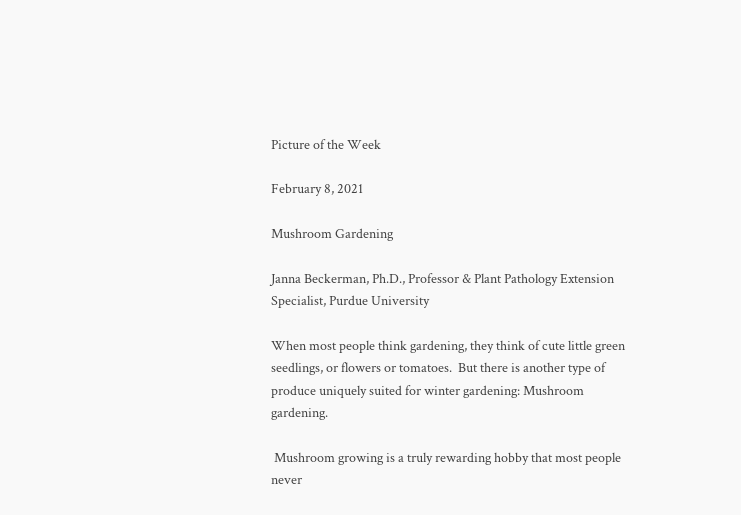Picture of the Week

February 8, 2021

Mushroom Gardening

Janna Beckerman, Ph.D., Professor & Plant Pathology Extension Specialist, Purdue University

When most people think gardening, they think of cute little green seedlings, or flowers or tomatoes.  But there is another type of produce uniquely suited for winter gardening: Mushroom gardening.

 Mushroom growing is a truly rewarding hobby that most people never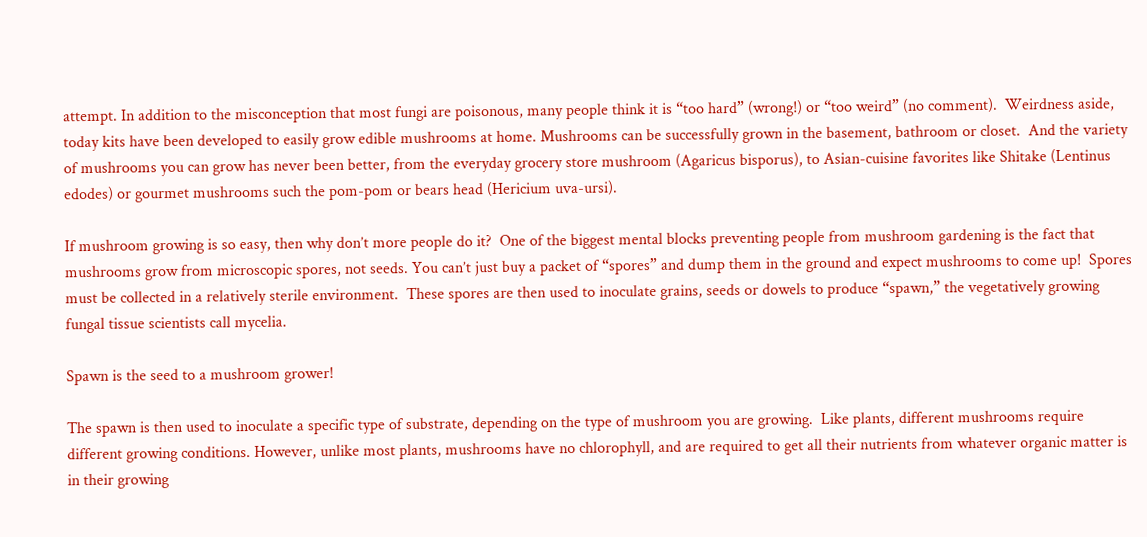attempt. In addition to the misconception that most fungi are poisonous, many people think it is “too hard” (wrong!) or “too weird” (no comment).  Weirdness aside, today kits have been developed to easily grow edible mushrooms at home. Mushrooms can be successfully grown in the basement, bathroom or closet.  And the variety of mushrooms you can grow has never been better, from the everyday grocery store mushroom (Agaricus bisporus), to Asian-cuisine favorites like Shitake (Lentinus edodes) or gourmet mushrooms such the pom-pom or bears head (Hericium uva-ursi).

If mushroom growing is so easy, then why don’t more people do it?  One of the biggest mental blocks preventing people from mushroom gardening is the fact that mushrooms grow from microscopic spores, not seeds. You can’t just buy a packet of “spores” and dump them in the ground and expect mushrooms to come up!  Spores must be collected in a relatively sterile environment.  These spores are then used to inoculate grains, seeds or dowels to produce “spawn,” the vegetatively growing fungal tissue scientists call mycelia.

Spawn is the seed to a mushroom grower!

The spawn is then used to inoculate a specific type of substrate, depending on the type of mushroom you are growing.  Like plants, different mushrooms require different growing conditions. However, unlike most plants, mushrooms have no chlorophyll, and are required to get all their nutrients from whatever organic matter is in their growing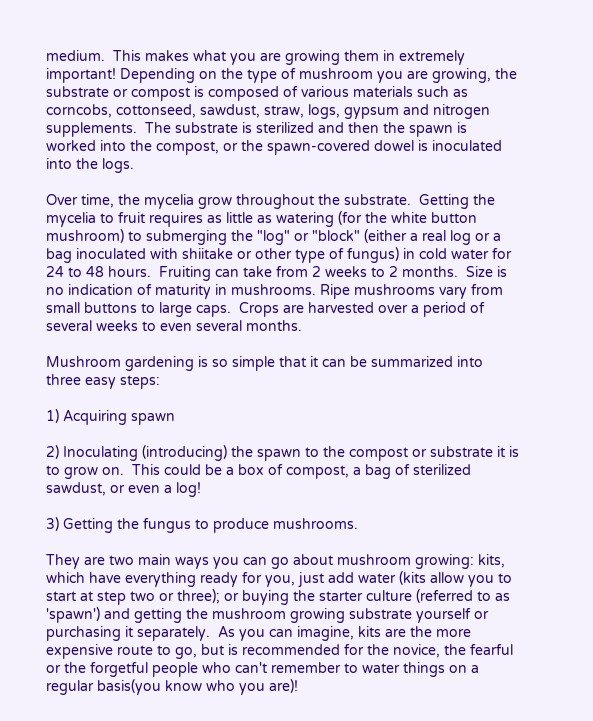medium.  This makes what you are growing them in extremely important! Depending on the type of mushroom you are growing, the substrate or compost is composed of various materials such as corncobs, cottonseed, sawdust, straw, logs, gypsum and nitrogen supplements.  The substrate is sterilized and then the spawn is worked into the compost, or the spawn-covered dowel is inoculated into the logs.

Over time, the mycelia grow throughout the substrate.  Getting the mycelia to fruit requires as little as watering (for the white button mushroom) to submerging the "log" or "block" (either a real log or a bag inoculated with shiitake or other type of fungus) in cold water for 24 to 48 hours.  Fruiting can take from 2 weeks to 2 months.  Size is no indication of maturity in mushrooms. Ripe mushrooms vary from small buttons to large caps.  Crops are harvested over a period of several weeks to even several months.

Mushroom gardening is so simple that it can be summarized into three easy steps:

1) Acquiring spawn

2) Inoculating (introducing) the spawn to the compost or substrate it is to grow on.  This could be a box of compost, a bag of sterilized sawdust, or even a log!

3) Getting the fungus to produce mushrooms.

They are two main ways you can go about mushroom growing: kits, which have everything ready for you, just add water (kits allow you to start at step two or three); or buying the starter culture (referred to as 'spawn') and getting the mushroom growing substrate yourself or purchasing it separately.  As you can imagine, kits are the more expensive route to go, but is recommended for the novice, the fearful or the forgetful people who can't remember to water things on a regular basis(you know who you are)!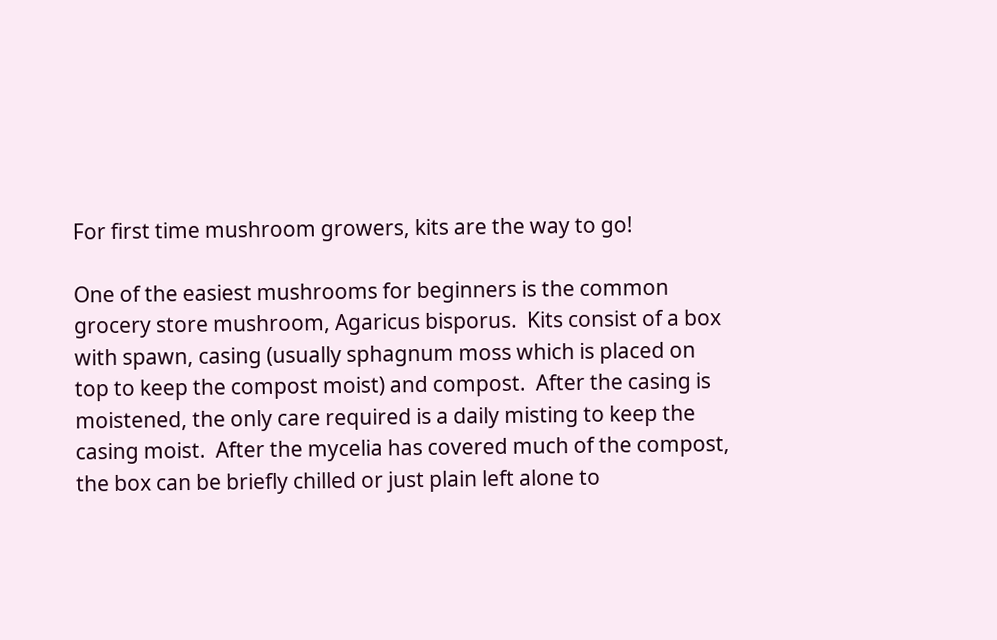For first time mushroom growers, kits are the way to go!

One of the easiest mushrooms for beginners is the common grocery store mushroom, Agaricus bisporus.  Kits consist of a box with spawn, casing (usually sphagnum moss which is placed on top to keep the compost moist) and compost.  After the casing is moistened, the only care required is a daily misting to keep the casing moist.  After the mycelia has covered much of the compost, the box can be briefly chilled or just plain left alone to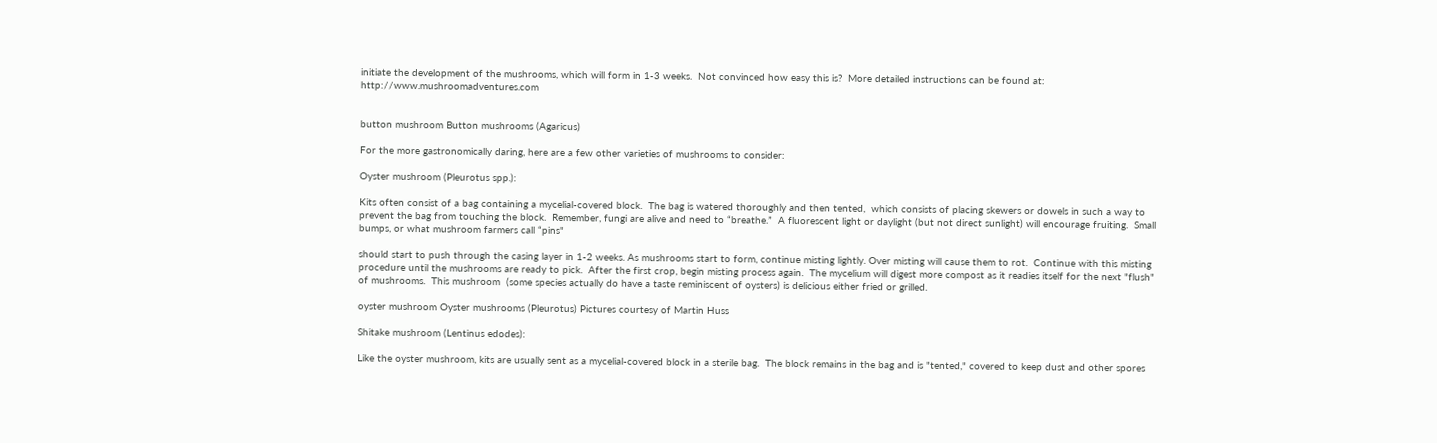initiate the development of the mushrooms, which will form in 1-3 weeks.  Not convinced how easy this is?  More detailed instructions can be found at: http://www.mushroomadventures.com


button mushroom Button mushrooms (Agaricus)

For the more gastronomically daring, here are a few other varieties of mushrooms to consider:

Oyster mushroom (Pleurotus spp.):

Kits often consist of a bag containing a mycelial-covered block.  The bag is watered thoroughly and then tented,  which consists of placing skewers or dowels in such a way to prevent the bag from touching the block.  Remember, fungi are alive and need to “breathe.”  A fluorescent light or daylight (but not direct sunlight) will encourage fruiting.  Small bumps, or what mushroom farmers call “pins"

should start to push through the casing layer in 1-2 weeks. As mushrooms start to form, continue misting lightly. Over misting will cause them to rot.  Continue with this misting procedure until the mushrooms are ready to pick.  After the first crop, begin misting process again.  The mycelium will digest more compost as it readies itself for the next "flush" of mushrooms.  This mushroom  (some species actually do have a taste reminiscent of oysters) is delicious either fried or grilled.

oyster mushroom Oyster mushrooms (Pleurotus) Pictures courtesy of Martin Huss

Shitake mushroom (Lentinus edodes):

Like the oyster mushroom, kits are usually sent as a mycelial-covered block in a sterile bag.  The block remains in the bag and is "tented," covered to keep dust and other spores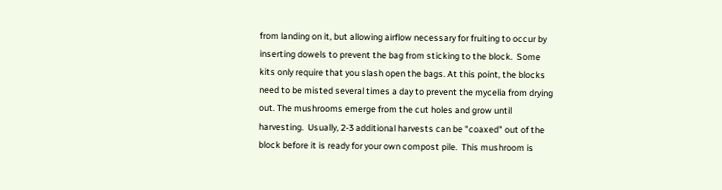from landing on it, but allowing airflow necessary for fruiting to occur by inserting dowels to prevent the bag from sticking to the block.  Some kits only require that you slash open the bags. At this point, the blocks need to be misted several times a day to prevent the mycelia from drying out. The mushrooms emerge from the cut holes and grow until harvesting.  Usually, 2-3 additional harvests can be "coaxed" out of the block before it is ready for your own compost pile.  This mushroom is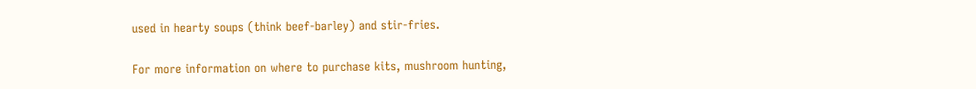used in hearty soups (think beef-barley) and stir-fries.

For more information on where to purchase kits, mushroom hunting,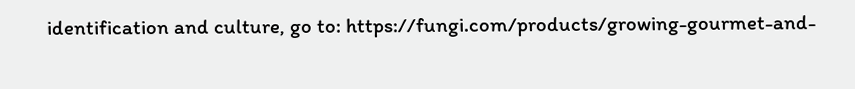identification and culture, go to: https://fungi.com/products/growing-gourmet-and-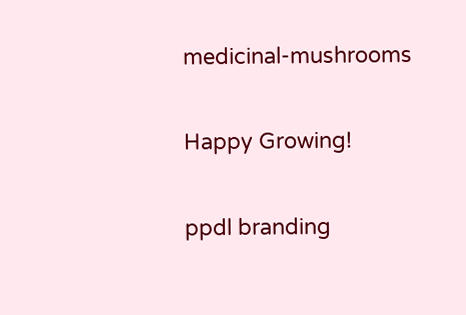medicinal-mushrooms


Happy Growing!


ppdl branding